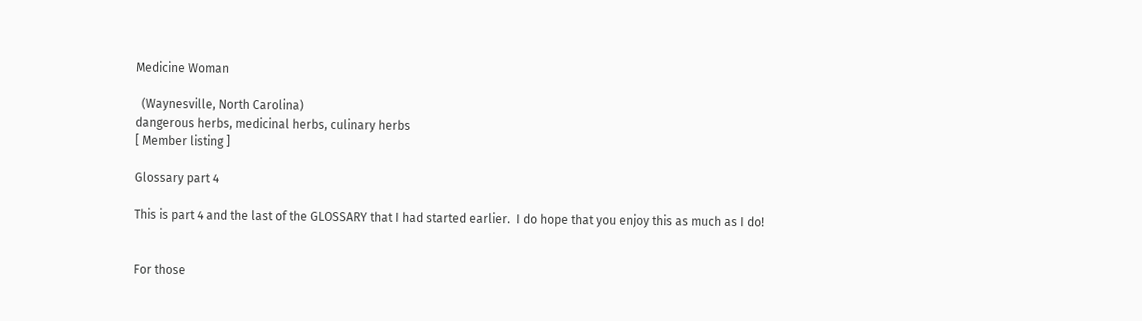Medicine Woman

  (Waynesville, North Carolina)
dangerous herbs, medicinal herbs, culinary herbs
[ Member listing ]

Glossary part 4

This is part 4 and the last of the GLOSSARY that I had started earlier.  I do hope that you enjoy this as much as I do!


For those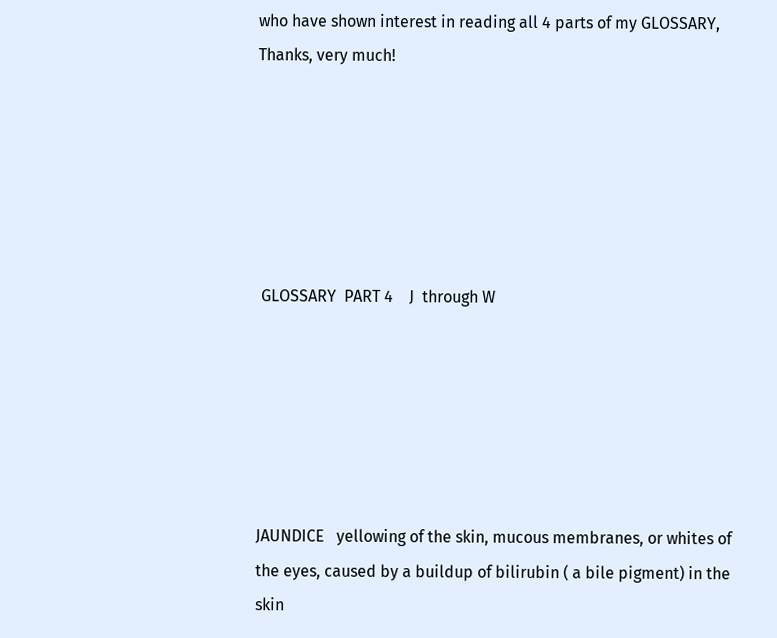who have shown interest in reading all 4 parts of my GLOSSARY,   Thanks, very much!






 GLOSSARY  PART 4    J  through W






JAUNDICE   yellowing of the skin, mucous membranes, or whites of the eyes, caused by a buildup of bilirubin ( a bile pigment) in the skin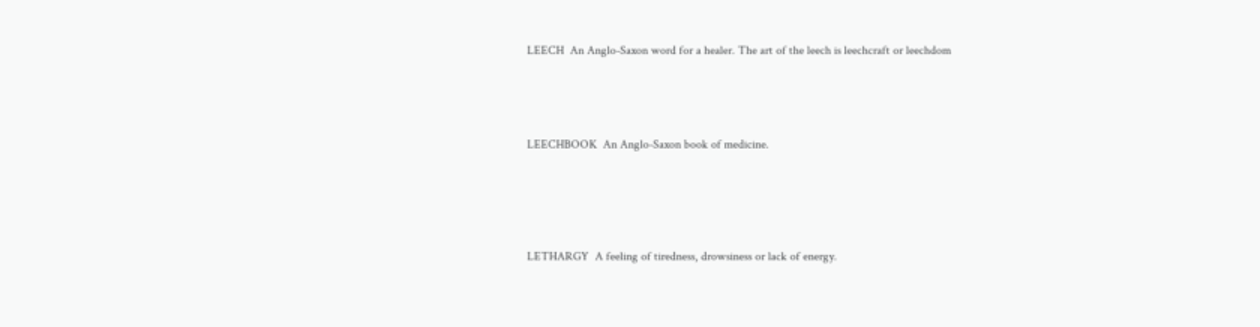LEECH  An Anglo-Saxon word for a healer. The art of the leech is leechcraft or leechdom




LEECHBOOK  An Anglo-Saxon book of medicine.





LETHARGY  A feeling of tiredness, drowsiness or lack of energy.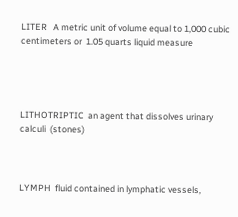LITER   A metric unit of volume equal to 1,000 cubic centimeters or  1.05 quarts liquid measure




LITHOTRIPTIC  an agent that dissolves urinary calculi  (stones)



LYMPH  fluid contained in lymphatic vessels,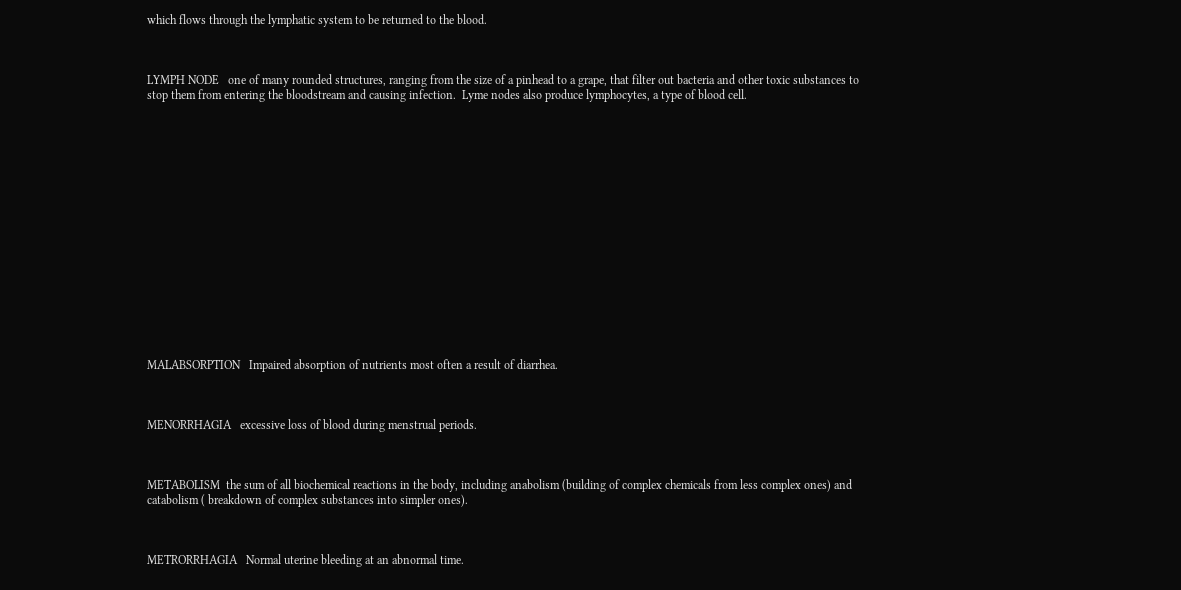which flows through the lymphatic system to be returned to the blood.



LYMPH NODE   one of many rounded structures, ranging from the size of a pinhead to a grape, that filter out bacteria and other toxic substances to stop them from entering the bloodstream and causing infection.  Lyme nodes also produce lymphocytes, a type of blood cell.

















MALABSORPTION   Impaired absorption of nutrients most often a result of diarrhea.



MENORRHAGIA   excessive loss of blood during menstrual periods.



METABOLISM  the sum of all biochemical reactions in the body, including anabolism (building of complex chemicals from less complex ones) and catabolism ( breakdown of complex substances into simpler ones).



METRORRHAGIA   Normal uterine bleeding at an abnormal time.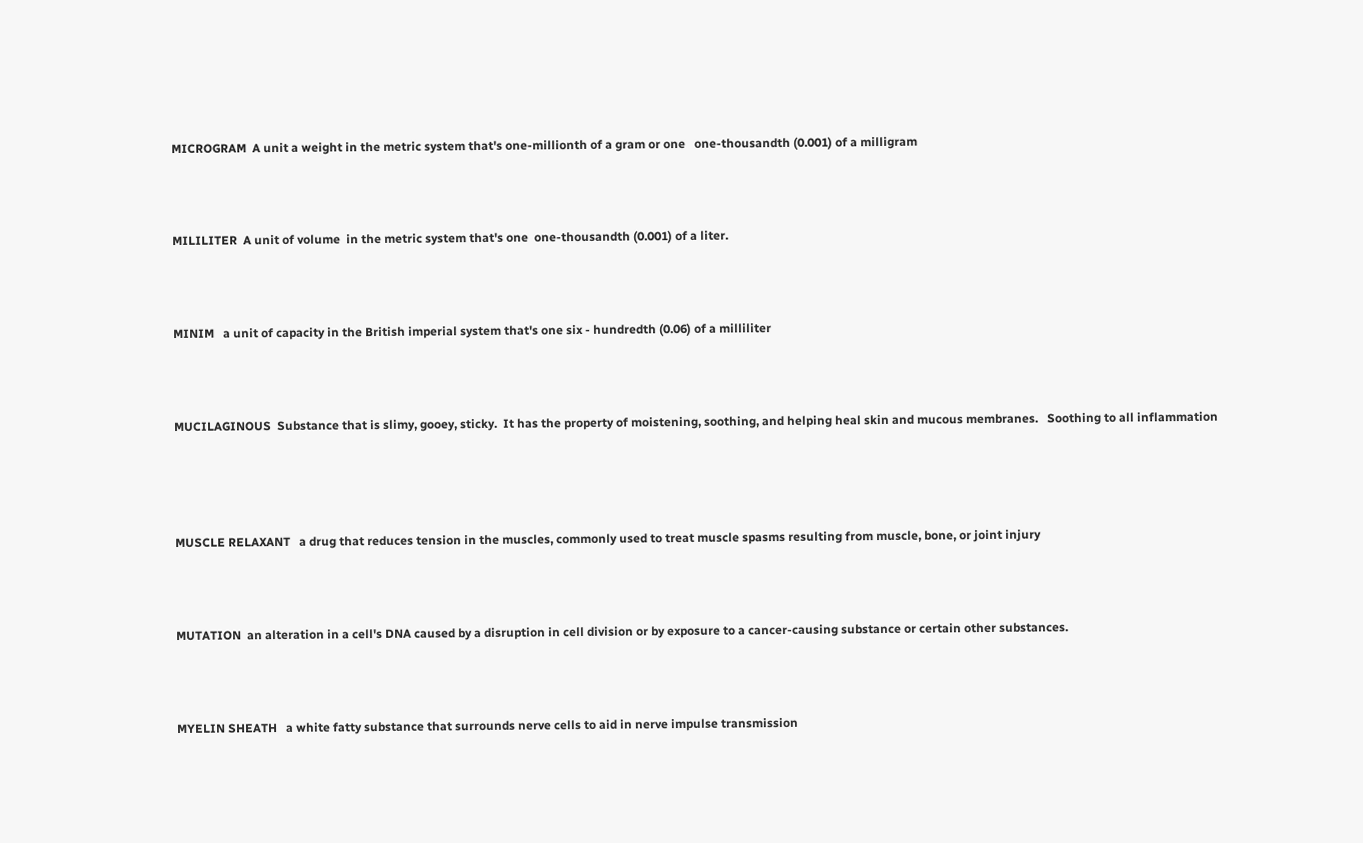MICROGRAM  A unit a weight in the metric system that's one-millionth of a gram or one   one-thousandth (0.001) of a milligram



MILILITER  A unit of volume  in the metric system that's one  one-thousandth (0.001) of a liter.



MINIM   a unit of capacity in the British imperial system that's one six - hundredth (0.06) of a milliliter



MUCILAGINOUS  Substance that is slimy, gooey, sticky.  It has the property of moistening, soothing, and helping heal skin and mucous membranes.   Soothing to all inflammation




MUSCLE RELAXANT   a drug that reduces tension in the muscles, commonly used to treat muscle spasms resulting from muscle, bone, or joint injury



MUTATION  an alteration in a cell's DNA caused by a disruption in cell division or by exposure to a cancer-causing substance or certain other substances.



MYELIN SHEATH   a white fatty substance that surrounds nerve cells to aid in nerve impulse transmission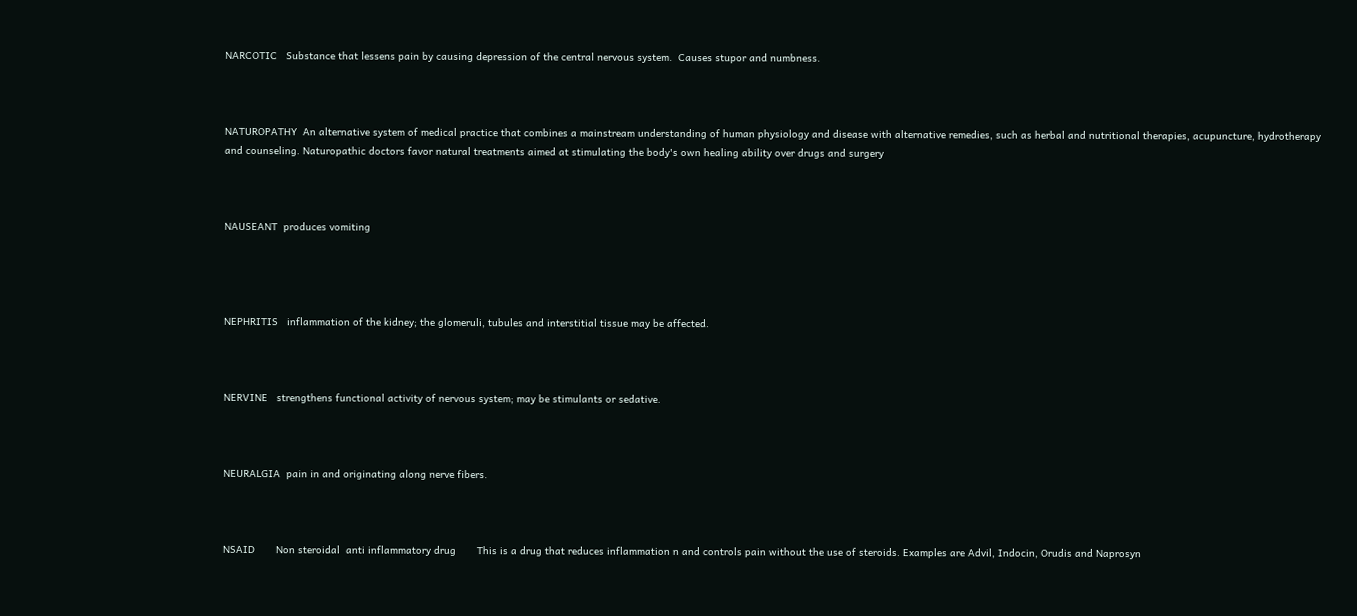NARCOTIC   Substance that lessens pain by causing depression of the central nervous system.  Causes stupor and numbness.



NATUROPATHY  An alternative system of medical practice that combines a mainstream understanding of human physiology and disease with alternative remedies, such as herbal and nutritional therapies, acupuncture, hydrotherapy and counseling. Naturopathic doctors favor natural treatments aimed at stimulating the body's own healing ability over drugs and surgery



NAUSEANT  produces vomiting




NEPHRITIS   inflammation of the kidney; the glomeruli, tubules and interstitial tissue may be affected.



NERVINE   strengthens functional activity of nervous system; may be stimulants or sedative.



NEURALGIA  pain in and originating along nerve fibers.



NSAID       Non steroidal  anti inflammatory drug       This is a drug that reduces inflammation n and controls pain without the use of steroids. Examples are Advil, Indocin, Orudis and Naprosyn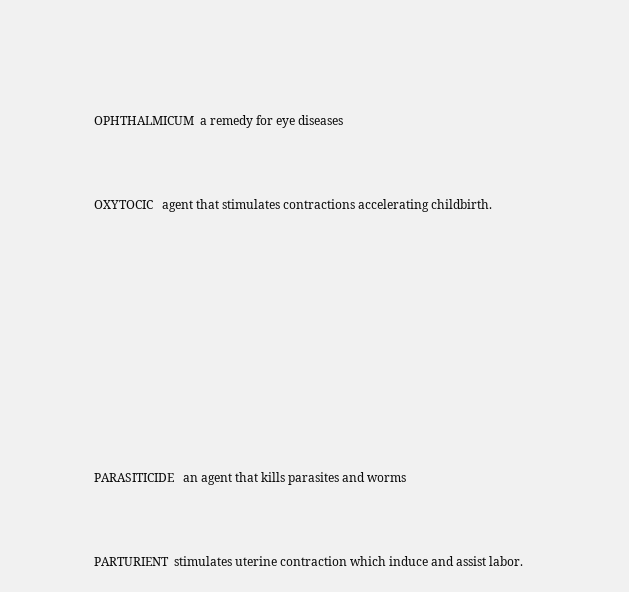OPHTHALMICUM  a remedy for eye diseases



OXYTOCIC   agent that stimulates contractions accelerating childbirth.












PARASITICIDE   an agent that kills parasites and worms



PARTURIENT  stimulates uterine contraction which induce and assist labor.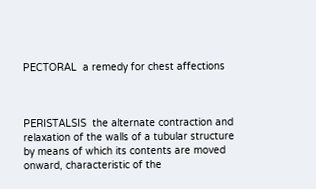PECTORAL  a remedy for chest affections



PERISTALSIS  the alternate contraction and relaxation of the walls of a tubular structure by means of which its contents are moved onward, characteristic of the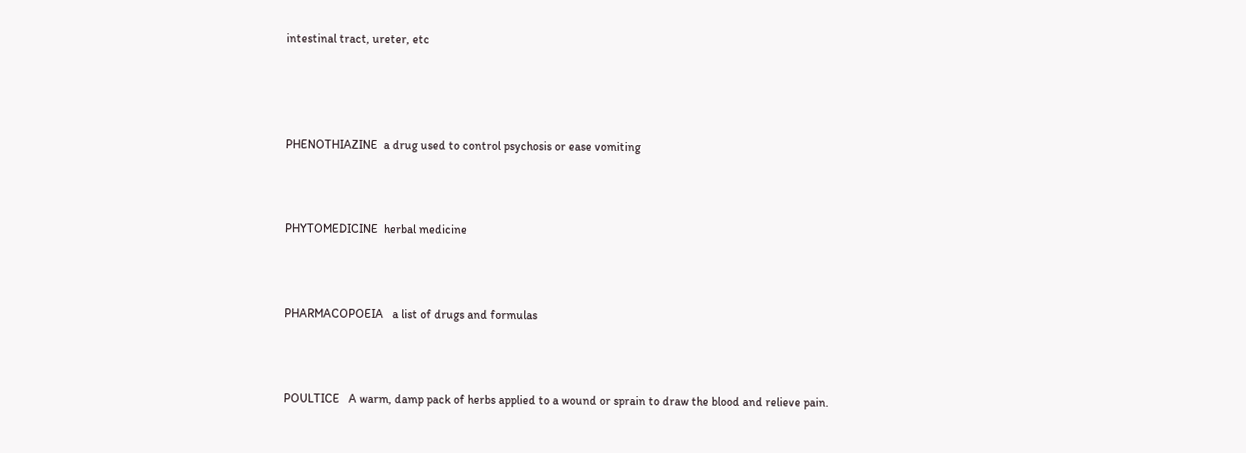intestinal tract, ureter, etc




PHENOTHIAZINE  a drug used to control psychosis or ease vomiting



PHYTOMEDICINE  herbal medicine



PHARMACOPOEIA   a list of drugs and formulas



POULTICE   A warm, damp pack of herbs applied to a wound or sprain to draw the blood and relieve pain.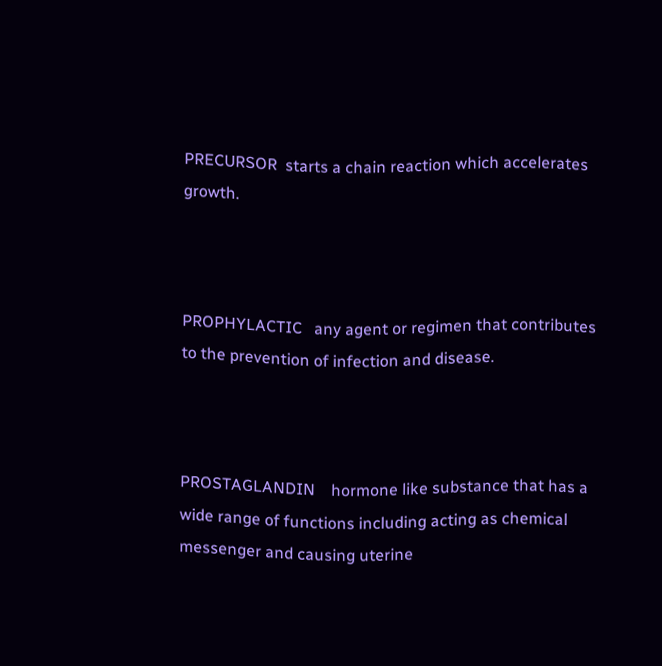PRECURSOR  starts a chain reaction which accelerates growth.



PROPHYLACTIC   any agent or regimen that contributes to the prevention of infection and disease.



PROSTAGLANDIN    hormone like substance that has a wide range of functions including acting as chemical messenger and causing uterine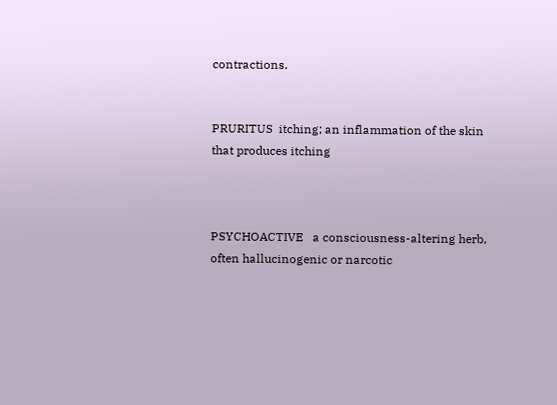contractions.


PRURITUS  itching; an inflammation of the skin that produces itching



PSYCHOACTIVE   a consciousness-altering herb, often hallucinogenic or narcotic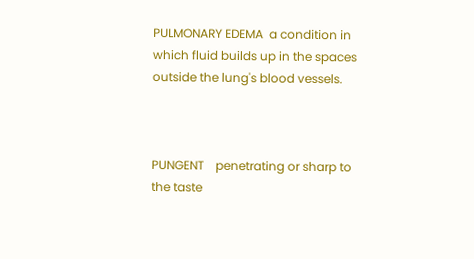PULMONARY EDEMA  a condition in which fluid builds up in the spaces outside the lung's blood vessels.



PUNGENT    penetrating or sharp to the taste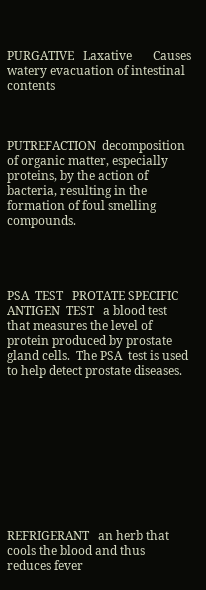PURGATIVE   Laxative       Causes watery evacuation of intestinal contents



PUTREFACTION  decomposition of organic matter, especially proteins, by the action of bacteria, resulting in the formation of foul smelling compounds.




PSA  TEST   PROTATE SPECIFIC ANTIGEN  TEST   a blood test that measures the level of protein produced by prostate gland cells.  The PSA  test is used to help detect prostate diseases.










REFRIGERANT   an herb that cools the blood and thus reduces fever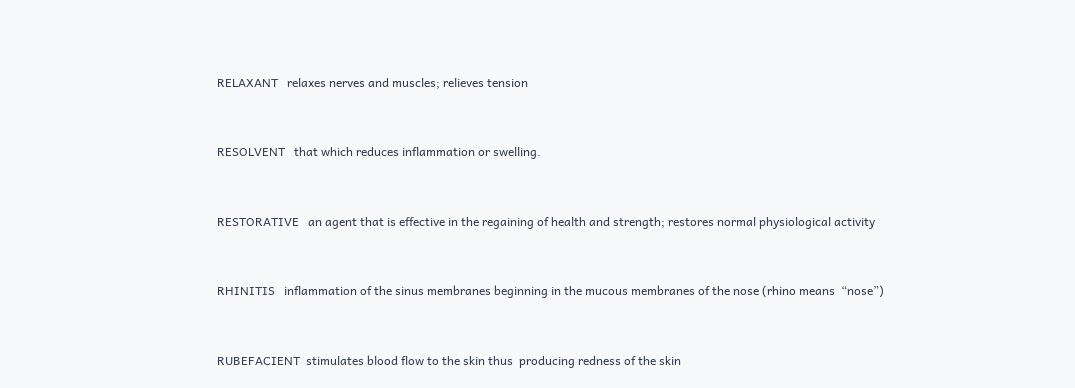RELAXANT   relaxes nerves and muscles; relieves tension



RESOLVENT   that which reduces inflammation or swelling.



RESTORATIVE   an agent that is effective in the regaining of health and strength; restores normal physiological activity



RHINITIS   inflammation of the sinus membranes beginning in the mucous membranes of the nose (rhino means  “nose”)



RUBEFACIENT  stimulates blood flow to the skin thus  producing redness of the skin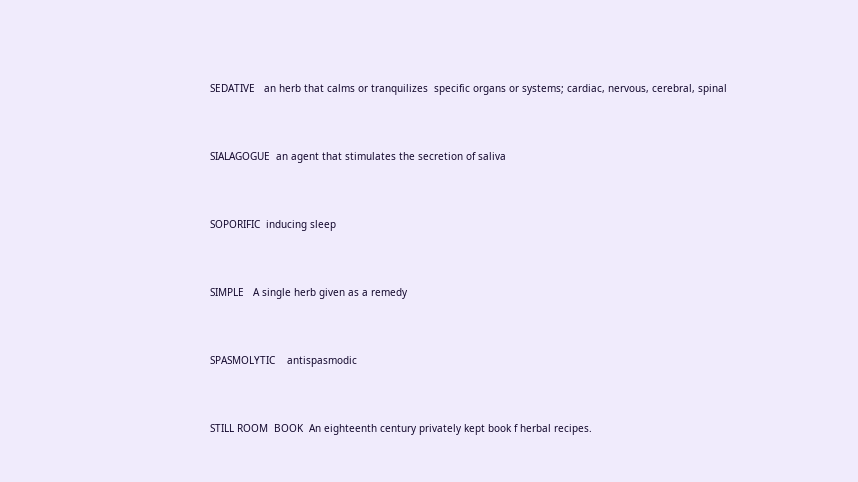SEDATIVE   an herb that calms or tranquilizes  specific organs or systems; cardiac, nervous, cerebral, spinal



SIALAGOGUE  an agent that stimulates the secretion of saliva



SOPORIFIC  inducing sleep



SIMPLE   A single herb given as a remedy



SPASMOLYTIC    antispasmodic



STILL ROOM  BOOK  An eighteenth century privately kept book f herbal recipes.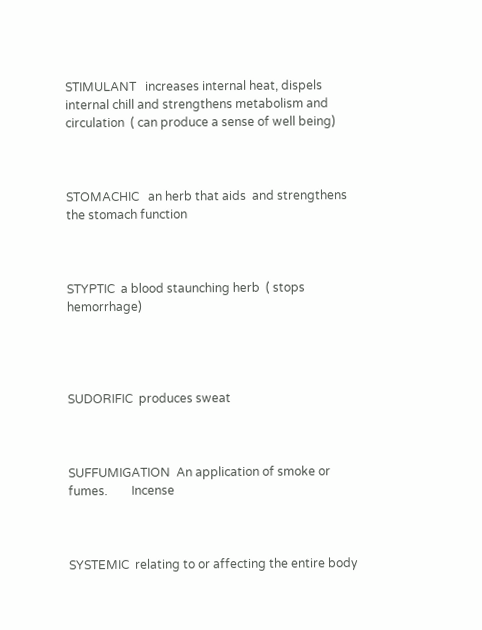STIMULANT   increases internal heat, dispels internal chill and strengthens metabolism and circulation  ( can produce a sense of well being)



STOMACHIC   an herb that aids  and strengthens the stomach function



STYPTIC  a blood staunching herb  ( stops hemorrhage)




SUDORIFIC  produces sweat



SUFFUMIGATION  An application of smoke or fumes.        Incense



SYSTEMIC  relating to or affecting the entire body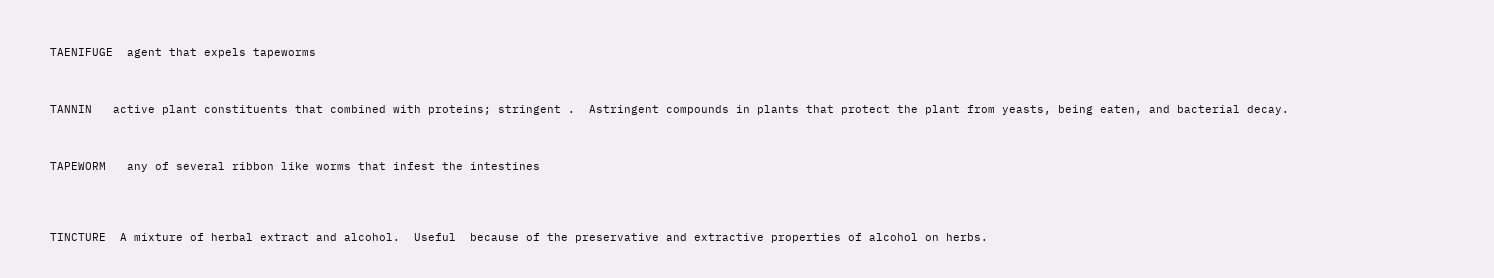TAENIFUGE  agent that expels tapeworms



TANNIN   active plant constituents that combined with proteins; stringent .  Astringent compounds in plants that protect the plant from yeasts, being eaten, and bacterial decay.



TAPEWORM   any of several ribbon like worms that infest the intestines




TINCTURE  A mixture of herbal extract and alcohol.  Useful  because of the preservative and extractive properties of alcohol on herbs.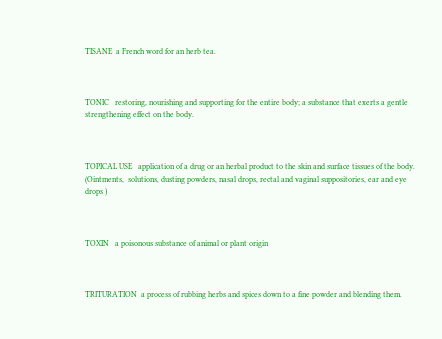TISANE  a French word for an herb tea.



TONIC   restoring, nourishing and supporting for the entire body; a substance that exerts a gentle strengthening effect on the body.



TOPICAL USE   application of a drug or an herbal product to the skin and surface tissues of the body.  (Ointments,  solutions, dusting powders, nasal drops, rectal and vaginal suppositories, ear and eye drops )



TOXIN   a poisonous substance of animal or plant origin



TRITURATION  a process of rubbing herbs and spices down to a fine powder and blending them.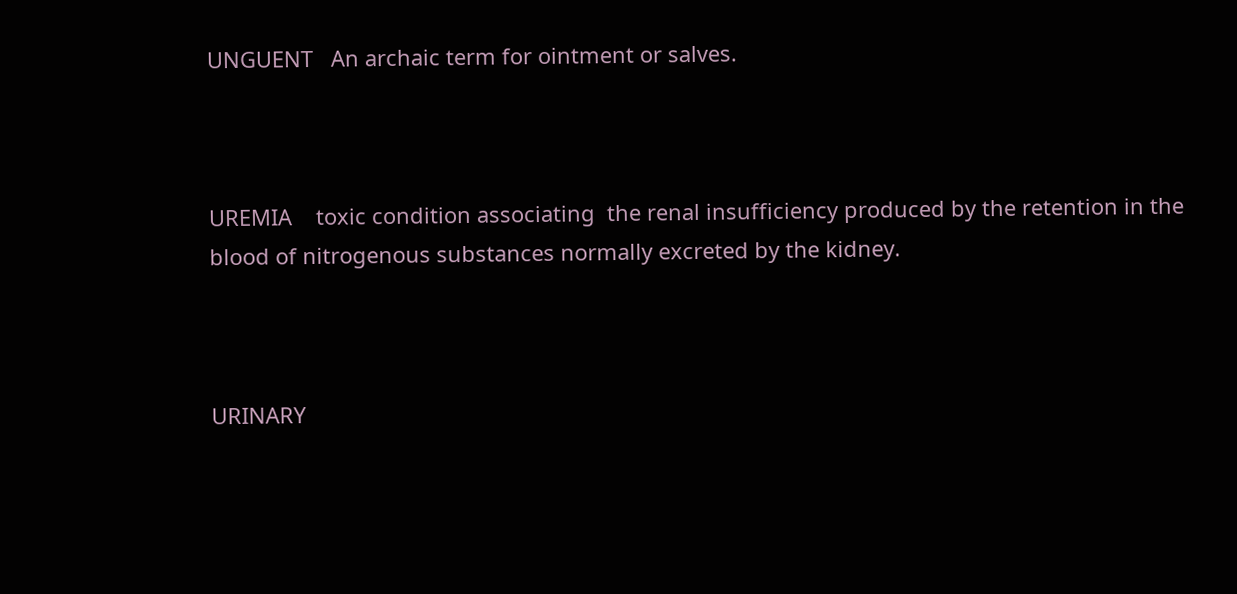UNGUENT   An archaic term for ointment or salves.



UREMIA    toxic condition associating  the renal insufficiency produced by the retention in the blood of nitrogenous substances normally excreted by the kidney.



URINARY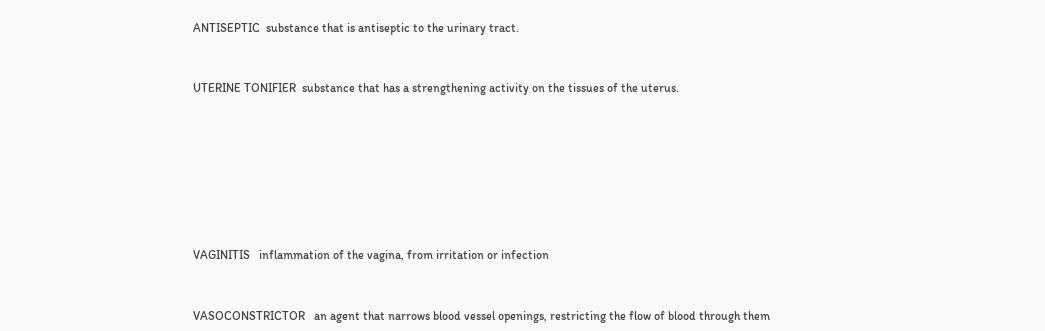ANTISEPTIC  substance that is antiseptic to the urinary tract.



UTERINE TONIFIER  substance that has a strengthening activity on the tissues of the uterus.










VAGINITIS   inflammation of the vagina, from irritation or infection



VASOCONSTRICTOR   an agent that narrows blood vessel openings, restricting the flow of blood through them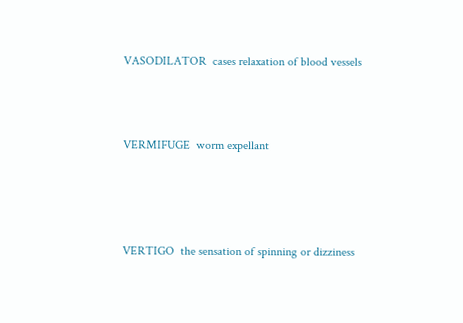VASODILATOR  cases relaxation of blood vessels



VERMIFUGE  worm expellant




VERTIGO  the sensation of spinning or dizziness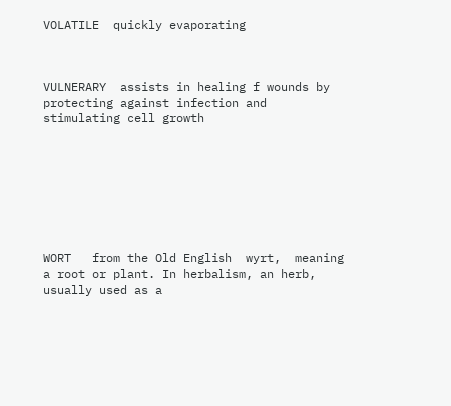VOLATILE  quickly evaporating



VULNERARY  assists in healing f wounds by protecting against infection and stimulating cell growth








WORT   from the Old English  wyrt,  meaning a root or plant. In herbalism, an herb, usually used as a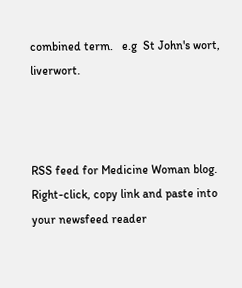combined term.   e.g  St John's wort,   liverwort.



RSS feed for Medicine Woman blog. Right-click, copy link and paste into your newsfeed reader